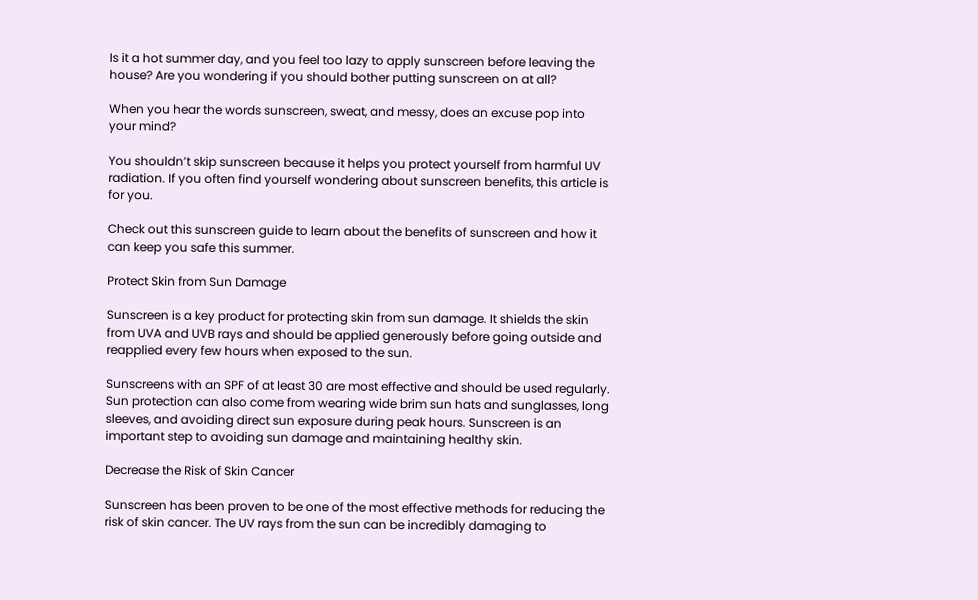Is it a hot summer day, and you feel too lazy to apply sunscreen before leaving the house? Are you wondering if you should bother putting sunscreen on at all?

When you hear the words sunscreen, sweat, and messy, does an excuse pop into your mind?

You shouldn’t skip sunscreen because it helps you protect yourself from harmful UV radiation. If you often find yourself wondering about sunscreen benefits, this article is for you.

Check out this sunscreen guide to learn about the benefits of sunscreen and how it can keep you safe this summer.

Protect Skin from Sun Damage

Sunscreen is a key product for protecting skin from sun damage. It shields the skin from UVA and UVB rays and should be applied generously before going outside and reapplied every few hours when exposed to the sun.

Sunscreens with an SPF of at least 30 are most effective and should be used regularly. Sun protection can also come from wearing wide brim sun hats and sunglasses, long sleeves, and avoiding direct sun exposure during peak hours. Sunscreen is an important step to avoiding sun damage and maintaining healthy skin.

Decrease the Risk of Skin Cancer

Sunscreen has been proven to be one of the most effective methods for reducing the risk of skin cancer. The UV rays from the sun can be incredibly damaging to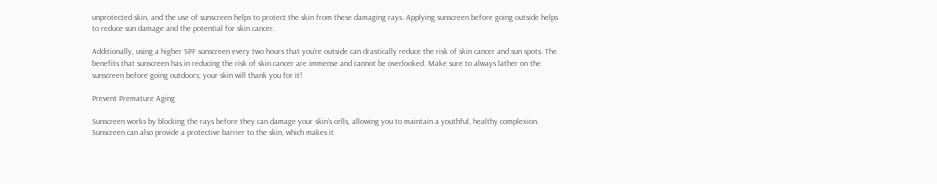unprotected skin, and the use of sunscreen helps to protect the skin from these damaging rays. Applying sunscreen before going outside helps to reduce sun damage and the potential for skin cancer.

Additionally, using a higher SPF sunscreen every two hours that you’re outside can drastically reduce the risk of skin cancer and sun spots. The benefits that sunscreen has in reducing the risk of skin cancer are immense and cannot be overlooked. Make sure to always lather on the sunscreen before going outdoors; your skin will thank you for it!

Prevent Premature Aging

Sunscreen works by blocking the rays before they can damage your skin’s cells, allowing you to maintain a youthful, healthy complexion. Sunscreen can also provide a protective barrier to the skin, which makes it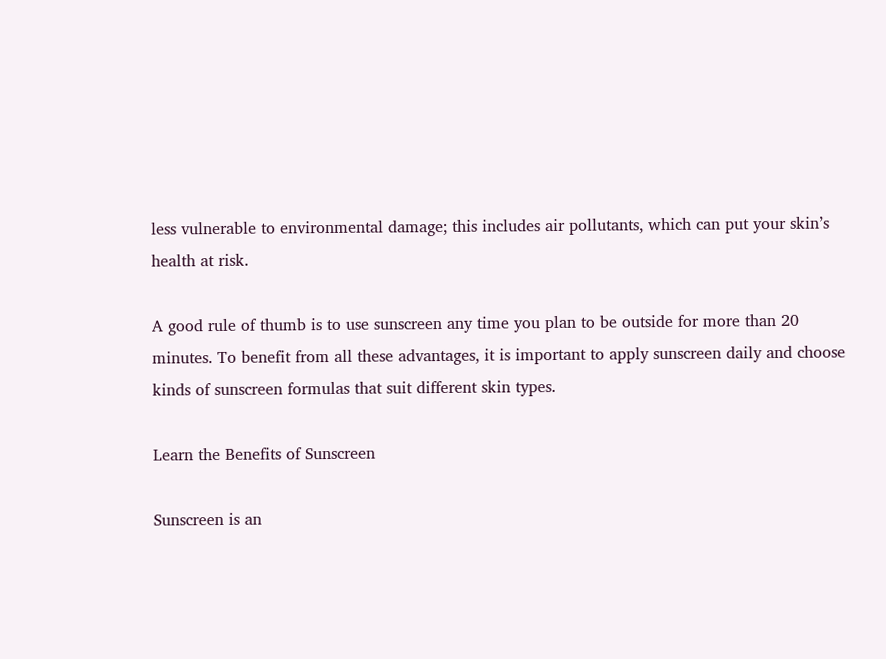less vulnerable to environmental damage; this includes air pollutants, which can put your skin’s health at risk.

A good rule of thumb is to use sunscreen any time you plan to be outside for more than 20 minutes. To benefit from all these advantages, it is important to apply sunscreen daily and choose kinds of sunscreen formulas that suit different skin types.

Learn the Benefits of Sunscreen

Sunscreen is an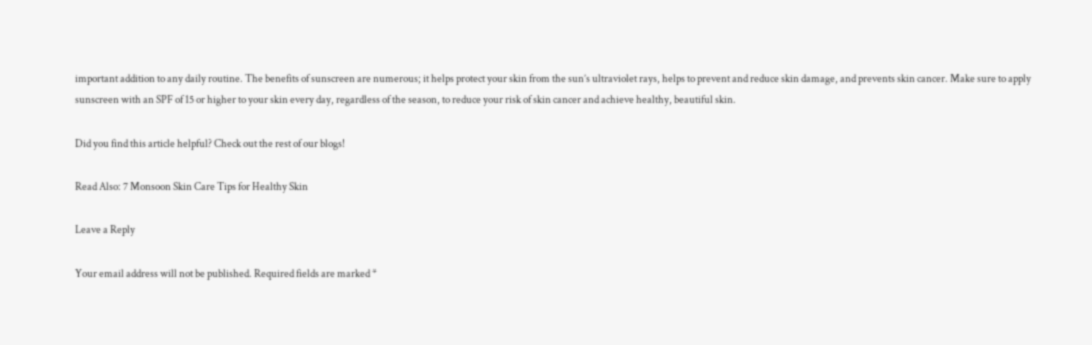important addition to any daily routine. The benefits of sunscreen are numerous; it helps protect your skin from the sun’s ultraviolet rays, helps to prevent and reduce skin damage, and prevents skin cancer. Make sure to apply sunscreen with an SPF of 15 or higher to your skin every day, regardless of the season, to reduce your risk of skin cancer and achieve healthy, beautiful skin.

Did you find this article helpful? Check out the rest of our blogs!

Read Also: 7 Monsoon Skin Care Tips for Healthy Skin

Leave a Reply

Your email address will not be published. Required fields are marked *